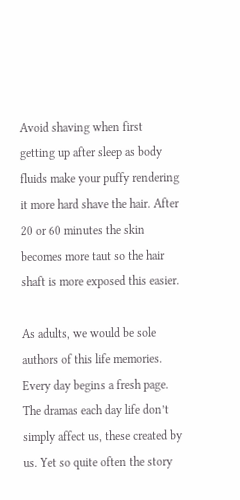Avoid shaving when first getting up after sleep as body fluids make your puffy rendering it more hard shave the hair. After 20 or 60 minutes the skin becomes more taut so the hair shaft is more exposed this easier.

As adults, we would be sole authors of this life memories. Every day begins a fresh page. The dramas each day life don’t simply affect us, these created by us. Yet so quite often the story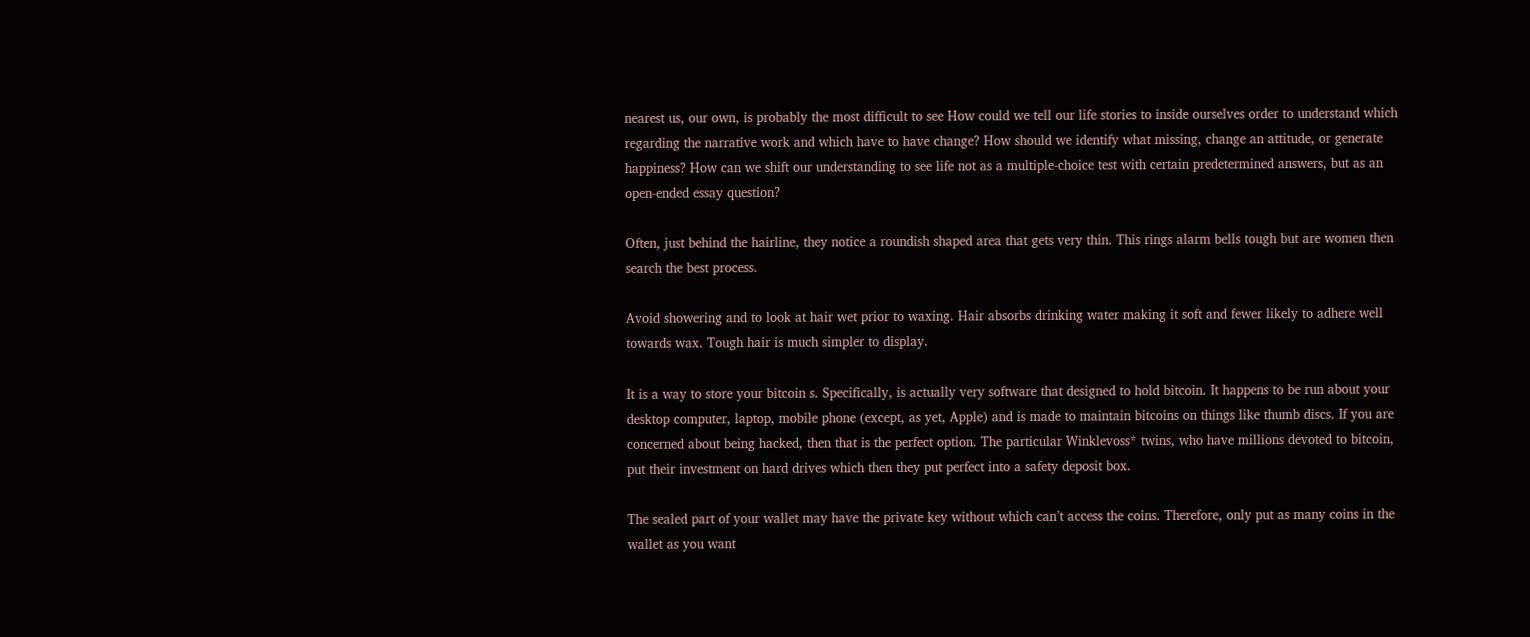nearest us, our own, is probably the most difficult to see How could we tell our life stories to inside ourselves order to understand which regarding the narrative work and which have to have change? How should we identify what missing, change an attitude, or generate happiness? How can we shift our understanding to see life not as a multiple-choice test with certain predetermined answers, but as an open-ended essay question?

Often, just behind the hairline, they notice a roundish shaped area that gets very thin. This rings alarm bells tough but are women then search the best process.

Avoid showering and to look at hair wet prior to waxing. Hair absorbs drinking water making it soft and fewer likely to adhere well towards wax. Tough hair is much simpler to display.

It is a way to store your bitcoin s. Specifically, is actually very software that designed to hold bitcoin. It happens to be run about your desktop computer, laptop, mobile phone (except, as yet, Apple) and is made to maintain bitcoins on things like thumb discs. If you are concerned about being hacked, then that is the perfect option. The particular Winklevoss* twins, who have millions devoted to bitcoin, put their investment on hard drives which then they put perfect into a safety deposit box.

The sealed part of your wallet may have the private key without which can’t access the coins. Therefore, only put as many coins in the wallet as you want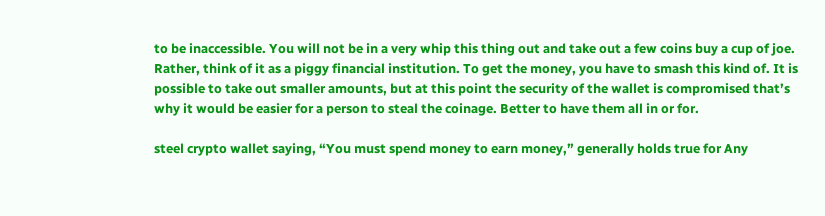to be inaccessible. You will not be in a very whip this thing out and take out a few coins buy a cup of joe. Rather, think of it as a piggy financial institution. To get the money, you have to smash this kind of. It is possible to take out smaller amounts, but at this point the security of the wallet is compromised that’s why it would be easier for a person to steal the coinage. Better to have them all in or for.

steel crypto wallet saying, “You must spend money to earn money,” generally holds true for Any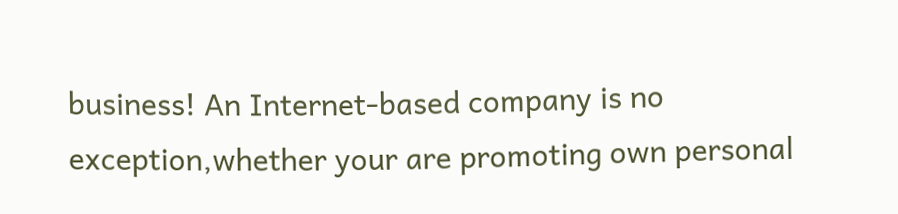business! An Internet-based company is no exception,whether your are promoting own personal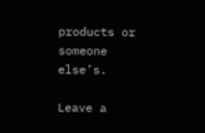products or someone else’s.

Leave a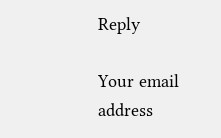Reply

Your email address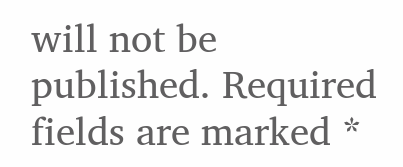will not be published. Required fields are marked *